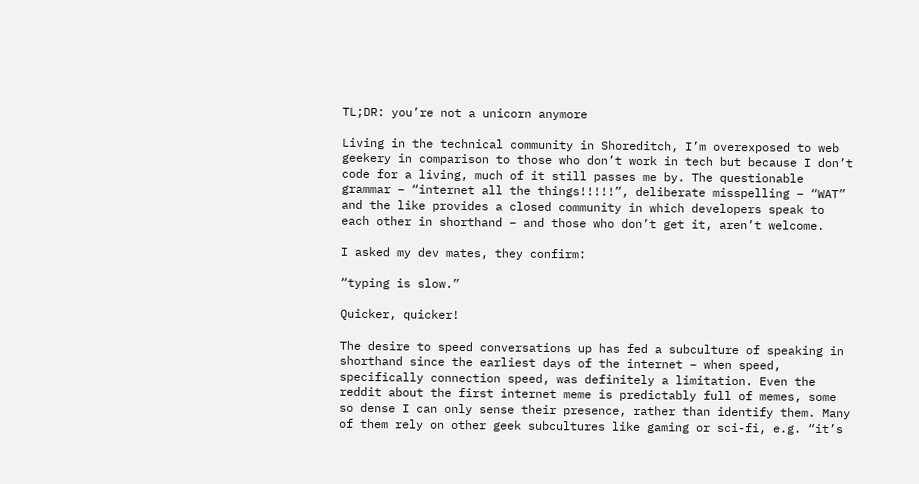TL;DR: you’re not a unicorn anymore

Living in the technical community in Shoreditch, I’m overexposed to web geekery in comparison to those who don’t work in tech but because I don’t code for a living, much of it still passes me by. The questionable grammar – “internet all the things!!!!!”, deliberate misspelling – “WAT” and the like provides a closed community in which developers speak to each other in shorthand – and those who don’t get it, aren’t welcome.

I asked my dev mates, they confirm:

“typing is slow.”

Quicker, quicker!

The desire to speed conversations up has fed a subculture of speaking in shorthand since the earliest days of the internet – when speed, specifically connection speed, was definitely a limitation. Even the reddit about the first internet meme is predictably full of memes, some so dense I can only sense their presence, rather than identify them. Many of them rely on other geek subcultures like gaming or sci-fi, e.g. “it’s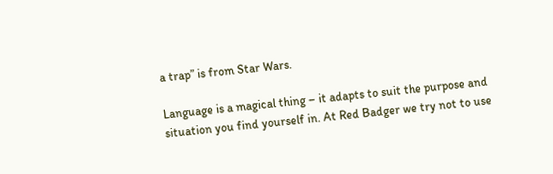a trap” is from Star Wars.

Language is a magical thing – it adapts to suit the purpose and situation you find yourself in. At Red Badger we try not to use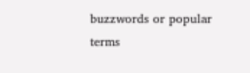buzzwords or popular terms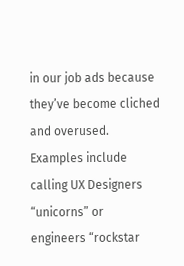in our job ads because they’ve become cliched and overused. Examples include calling UX Designers “unicorns” or engineers “rockstar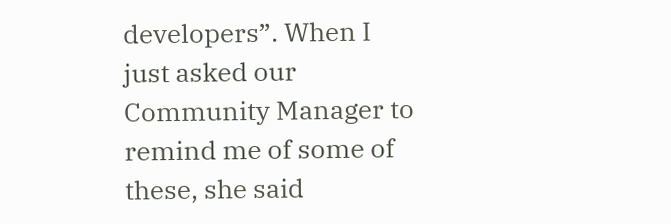developers”. When I just asked our Community Manager to remind me of some of these, she said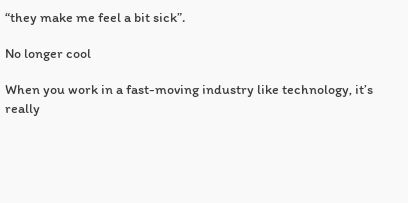“they make me feel a bit sick”.

No longer cool

When you work in a fast-moving industry like technology, it’s really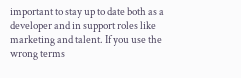important to stay up to date both as a developer and in support roles like marketing and talent. If you use the wrong terms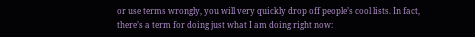or use terms wrongly, you will very quickly drop off people’s cool lists. In fact, there’s a term for doing just what I am doing right now: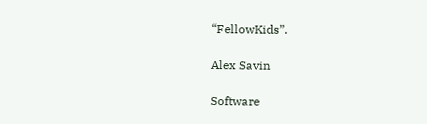“FellowKids”.

Alex Savin

Software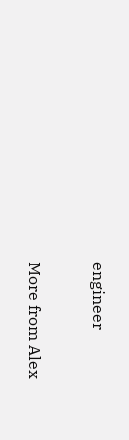engineer

More from Alex